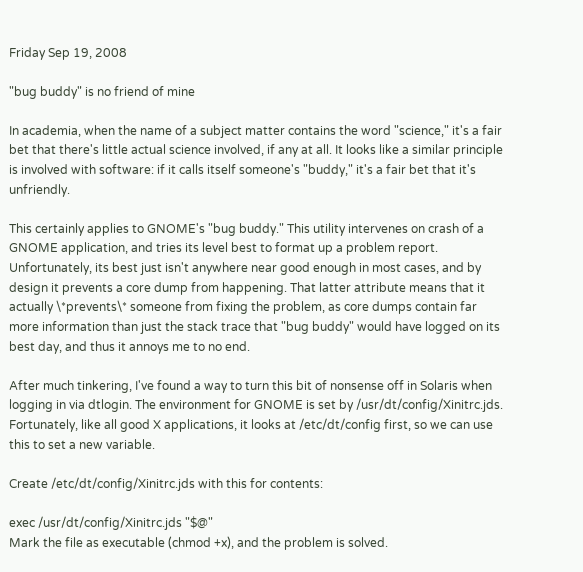Friday Sep 19, 2008

"bug buddy" is no friend of mine

In academia, when the name of a subject matter contains the word "science," it's a fair bet that there's little actual science involved, if any at all. It looks like a similar principle is involved with software: if it calls itself someone's "buddy," it's a fair bet that it's unfriendly.

This certainly applies to GNOME's "bug buddy." This utility intervenes on crash of a GNOME application, and tries its level best to format up a problem report. Unfortunately, its best just isn't anywhere near good enough in most cases, and by design it prevents a core dump from happening. That latter attribute means that it actually \*prevents\* someone from fixing the problem, as core dumps contain far more information than just the stack trace that "bug buddy" would have logged on its best day, and thus it annoys me to no end.

After much tinkering, I've found a way to turn this bit of nonsense off in Solaris when logging in via dtlogin. The environment for GNOME is set by /usr/dt/config/Xinitrc.jds. Fortunately, like all good X applications, it looks at /etc/dt/config first, so we can use this to set a new variable.

Create /etc/dt/config/Xinitrc.jds with this for contents:

exec /usr/dt/config/Xinitrc.jds "$@"
Mark the file as executable (chmod +x), and the problem is solved.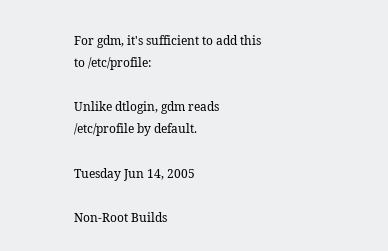For gdm, it's sufficient to add this to /etc/profile:

Unlike dtlogin, gdm reads /etc/profile by default.

Tuesday Jun 14, 2005

Non-Root Builds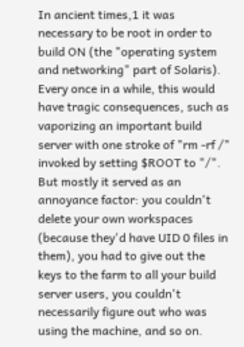In ancient times,1 it was necessary to be root in order to build ON (the "operating system and networking" part of Solaris). Every once in a while, this would have tragic consequences, such as vaporizing an important build server with one stroke of "rm -rf /" invoked by setting $ROOT to "/". But mostly it served as an annoyance factor: you couldn't delete your own workspaces (because they'd have UID 0 files in them), you had to give out the keys to the farm to all your build server users, you couldn't necessarily figure out who was using the machine, and so on.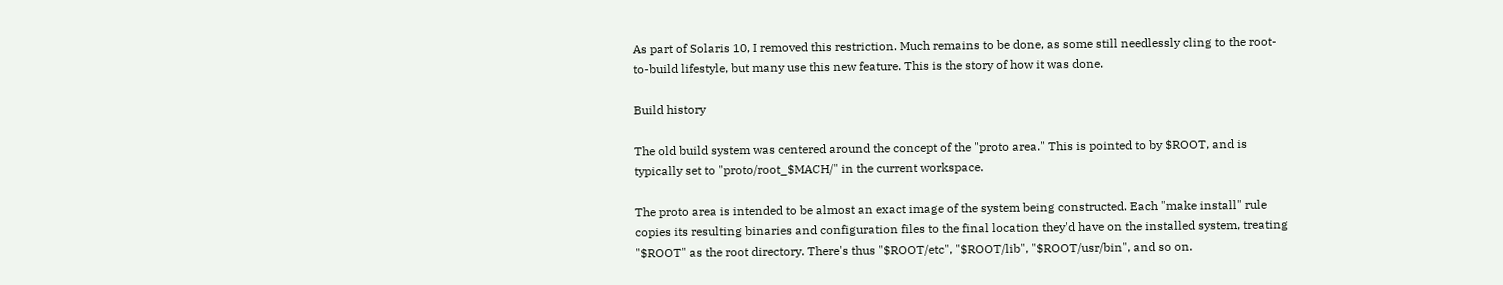As part of Solaris 10, I removed this restriction. Much remains to be done, as some still needlessly cling to the root-to-build lifestyle, but many use this new feature. This is the story of how it was done.

Build history

The old build system was centered around the concept of the "proto area." This is pointed to by $ROOT, and is typically set to "proto/root_$MACH/" in the current workspace.

The proto area is intended to be almost an exact image of the system being constructed. Each "make install" rule copies its resulting binaries and configuration files to the final location they'd have on the installed system, treating "$ROOT" as the root directory. There's thus "$ROOT/etc", "$ROOT/lib", "$ROOT/usr/bin", and so on.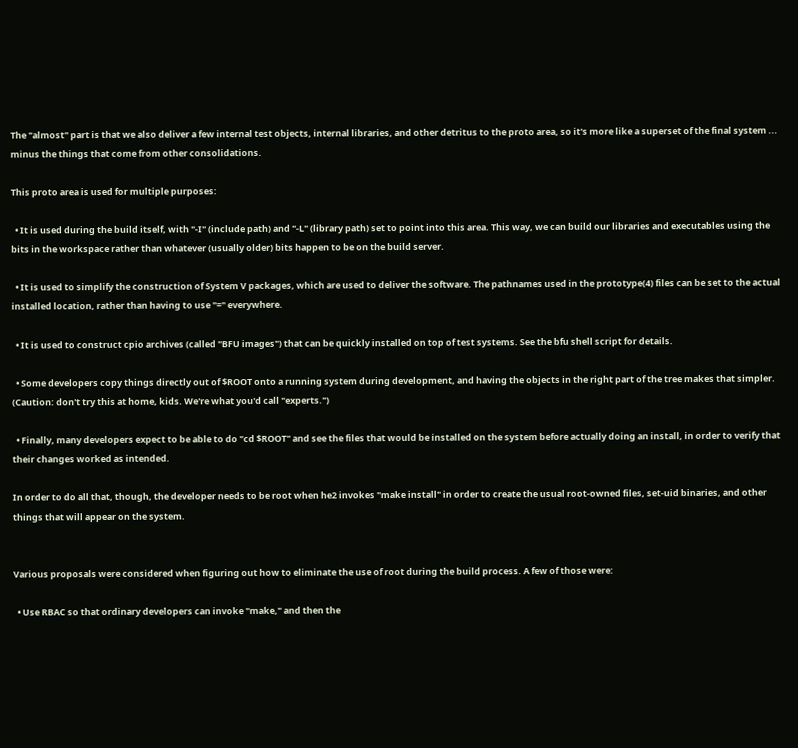The "almost" part is that we also deliver a few internal test objects, internal libraries, and other detritus to the proto area, so it's more like a superset of the final system ... minus the things that come from other consolidations.

This proto area is used for multiple purposes:

  • It is used during the build itself, with "-I" (include path) and "-L" (library path) set to point into this area. This way, we can build our libraries and executables using the bits in the workspace rather than whatever (usually older) bits happen to be on the build server.

  • It is used to simplify the construction of System V packages, which are used to deliver the software. The pathnames used in the prototype(4) files can be set to the actual installed location, rather than having to use "=" everywhere.

  • It is used to construct cpio archives (called "BFU images") that can be quickly installed on top of test systems. See the bfu shell script for details.

  • Some developers copy things directly out of $ROOT onto a running system during development, and having the objects in the right part of the tree makes that simpler. (Caution: don't try this at home, kids. We're what you'd call "experts.")

  • Finally, many developers expect to be able to do "cd $ROOT" and see the files that would be installed on the system before actually doing an install, in order to verify that their changes worked as intended.

In order to do all that, though, the developer needs to be root when he2 invokes "make install" in order to create the usual root-owned files, set-uid binaries, and other things that will appear on the system.


Various proposals were considered when figuring out how to eliminate the use of root during the build process. A few of those were:

  • Use RBAC so that ordinary developers can invoke "make," and then the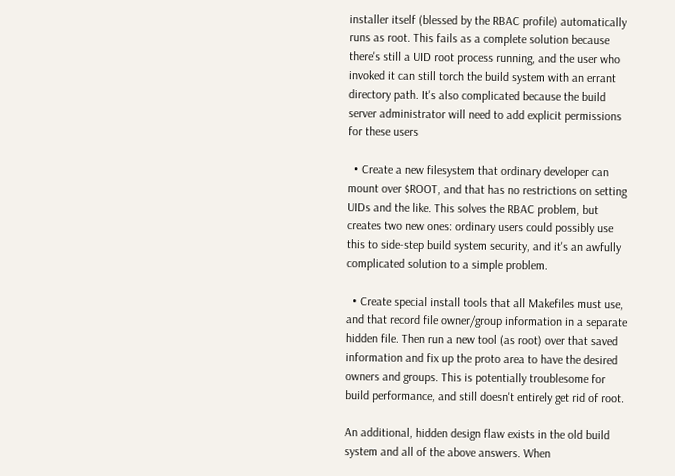installer itself (blessed by the RBAC profile) automatically runs as root. This fails as a complete solution because there's still a UID root process running, and the user who invoked it can still torch the build system with an errant directory path. It's also complicated because the build server administrator will need to add explicit permissions for these users

  • Create a new filesystem that ordinary developer can mount over $ROOT, and that has no restrictions on setting UIDs and the like. This solves the RBAC problem, but creates two new ones: ordinary users could possibly use this to side-step build system security, and it's an awfully complicated solution to a simple problem.

  • Create special install tools that all Makefiles must use, and that record file owner/group information in a separate hidden file. Then run a new tool (as root) over that saved information and fix up the proto area to have the desired owners and groups. This is potentially troublesome for build performance, and still doesn't entirely get rid of root.

An additional, hidden design flaw exists in the old build system and all of the above answers. When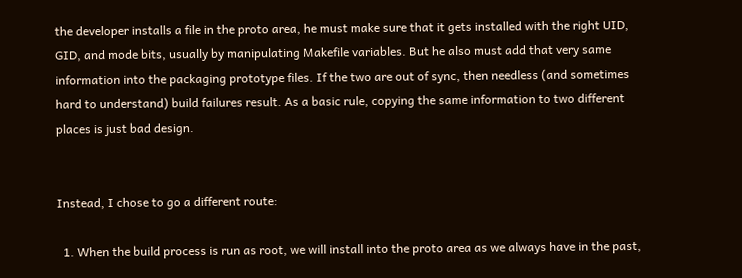the developer installs a file in the proto area, he must make sure that it gets installed with the right UID, GID, and mode bits, usually by manipulating Makefile variables. But he also must add that very same information into the packaging prototype files. If the two are out of sync, then needless (and sometimes hard to understand) build failures result. As a basic rule, copying the same information to two different places is just bad design.


Instead, I chose to go a different route:

  1. When the build process is run as root, we will install into the proto area as we always have in the past,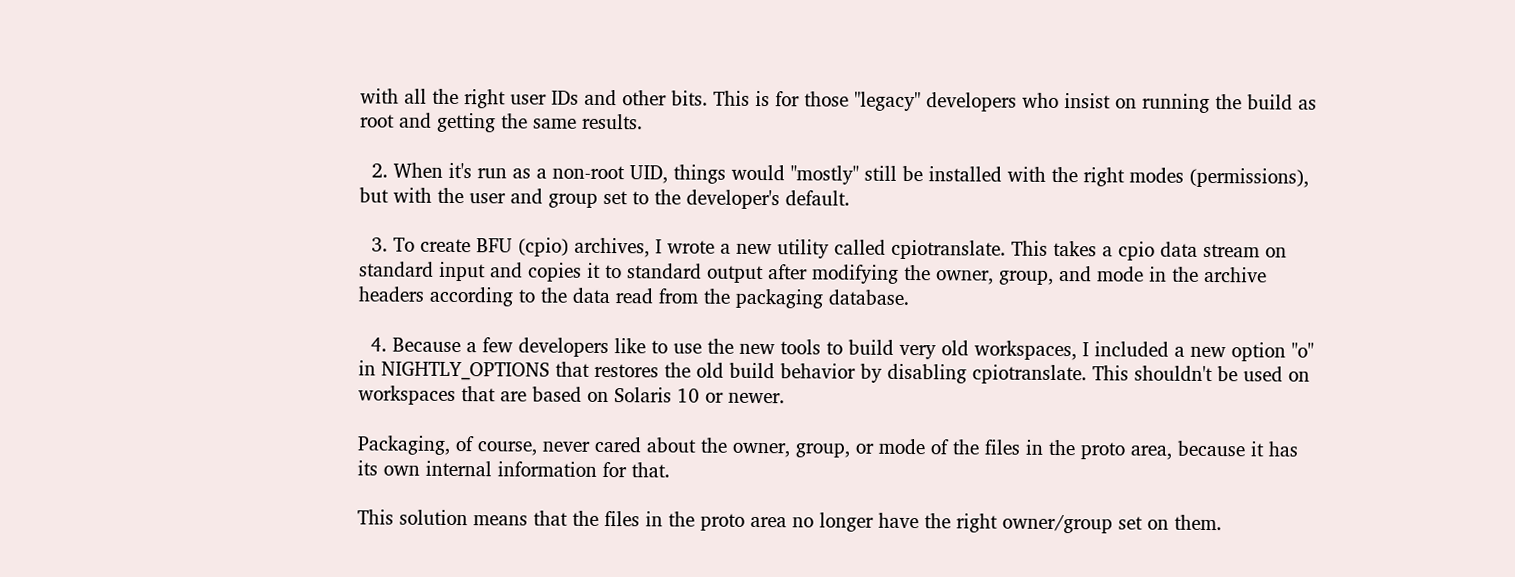with all the right user IDs and other bits. This is for those "legacy" developers who insist on running the build as root and getting the same results.

  2. When it's run as a non-root UID, things would "mostly" still be installed with the right modes (permissions), but with the user and group set to the developer's default.

  3. To create BFU (cpio) archives, I wrote a new utility called cpiotranslate. This takes a cpio data stream on standard input and copies it to standard output after modifying the owner, group, and mode in the archive headers according to the data read from the packaging database.

  4. Because a few developers like to use the new tools to build very old workspaces, I included a new option "o" in NIGHTLY_OPTIONS that restores the old build behavior by disabling cpiotranslate. This shouldn't be used on workspaces that are based on Solaris 10 or newer.

Packaging, of course, never cared about the owner, group, or mode of the files in the proto area, because it has its own internal information for that.

This solution means that the files in the proto area no longer have the right owner/group set on them.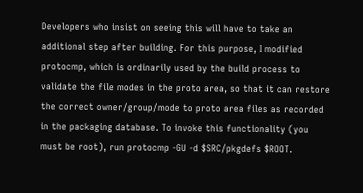Developers who insist on seeing this will have to take an additional step after building. For this purpose, I modified protocmp, which is ordinarily used by the build process to validate the file modes in the proto area, so that it can restore the correct owner/group/mode to proto area files as recorded in the packaging database. To invoke this functionality (you must be root), run protocmp -GU -d $SRC/pkgdefs $ROOT.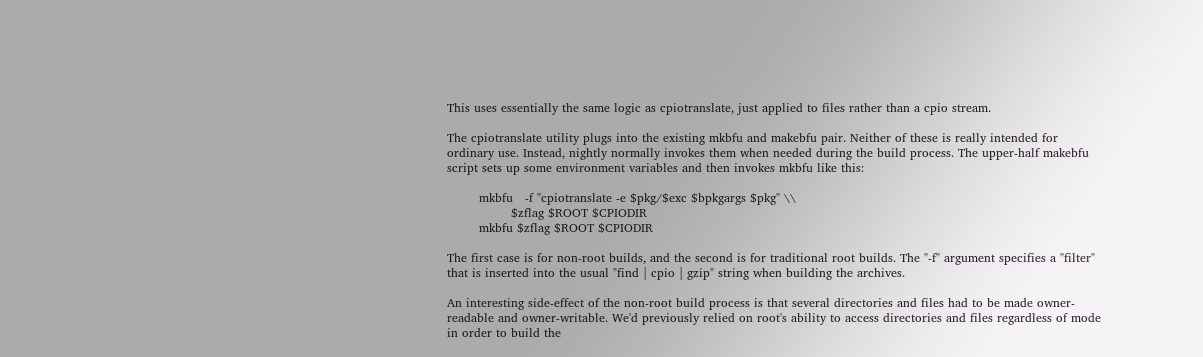This uses essentially the same logic as cpiotranslate, just applied to files rather than a cpio stream.

The cpiotranslate utility plugs into the existing mkbfu and makebfu pair. Neither of these is really intended for ordinary use. Instead, nightly normally invokes them when needed during the build process. The upper-half makebfu script sets up some environment variables and then invokes mkbfu like this:

        mkbfu   -f "cpiotranslate -e $pkg/$exc $bpkgargs $pkg" \\
                $zflag $ROOT $CPIODIR
        mkbfu $zflag $ROOT $CPIODIR

The first case is for non-root builds, and the second is for traditional root builds. The "-f" argument specifies a "filter" that is inserted into the usual "find | cpio | gzip" string when building the archives.

An interesting side-effect of the non-root build process is that several directories and files had to be made owner-readable and owner-writable. We'd previously relied on root's ability to access directories and files regardless of mode in order to build the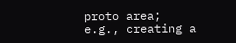proto area; e.g., creating a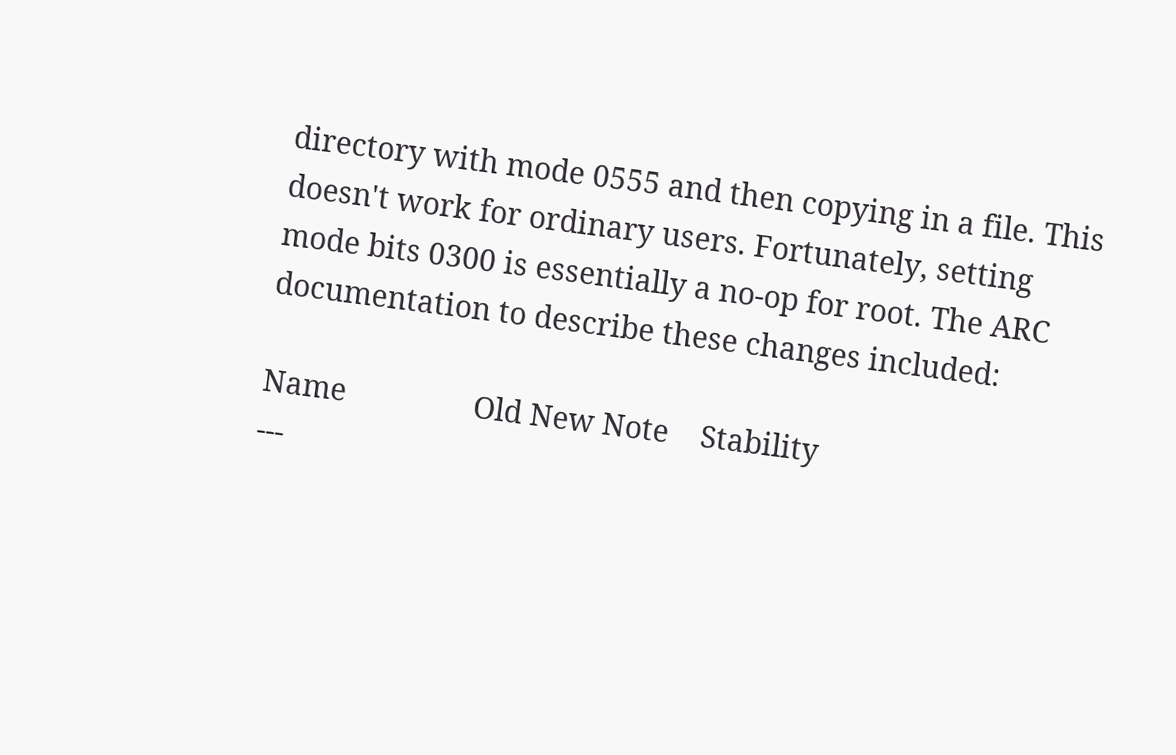directory with mode 0555 and then copying in a file. This doesn't work for ordinary users. Fortunately, setting mode bits 0300 is essentially a no-op for root. The ARC documentation to describe these changes included:

Name                Old New Note    Stability
---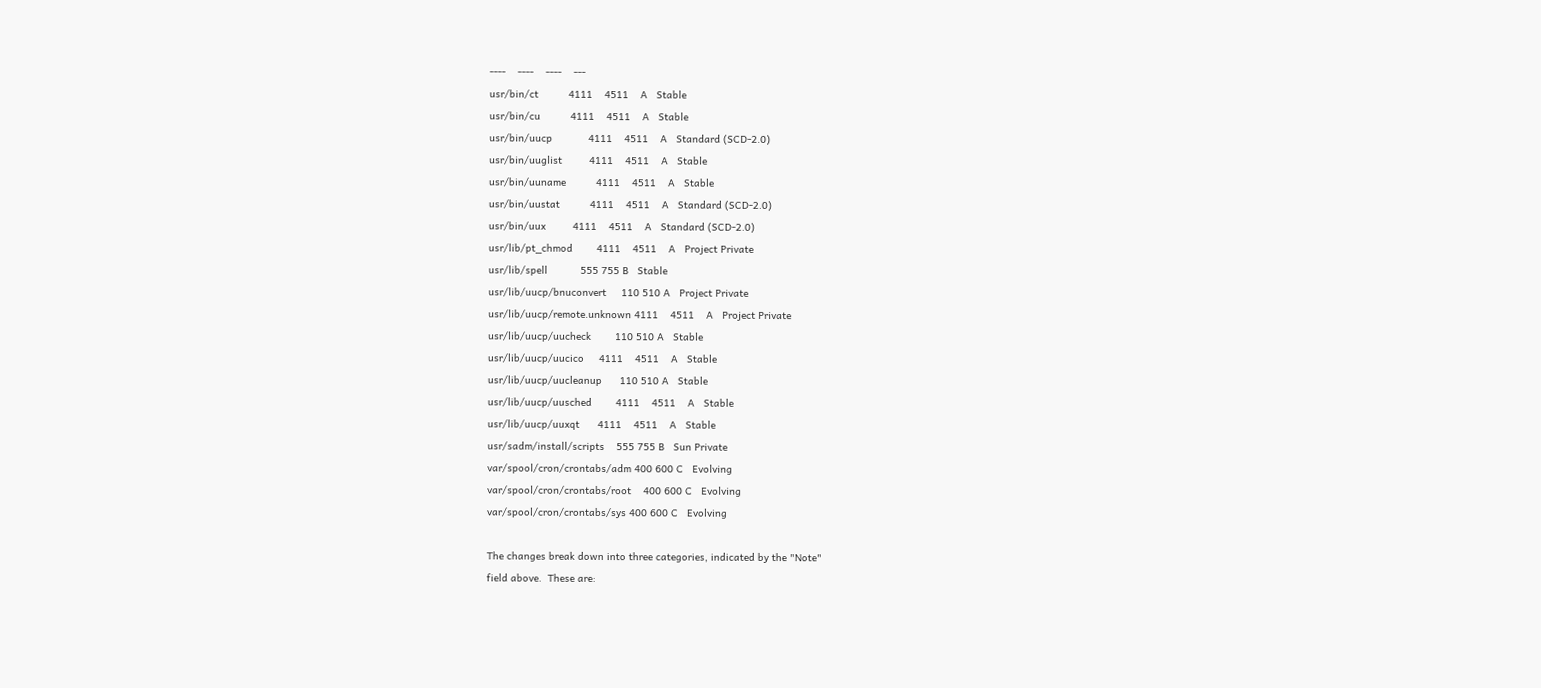----    ----    ----    ---
usr/bin/ct          4111    4511    A   Stable
usr/bin/cu          4111    4511    A   Stable
usr/bin/uucp            4111    4511    A   Standard (SCD-2.0)
usr/bin/uuglist         4111    4511    A   Stable
usr/bin/uuname          4111    4511    A   Stable
usr/bin/uustat          4111    4511    A   Standard (SCD-2.0)
usr/bin/uux         4111    4511    A   Standard (SCD-2.0)
usr/lib/pt_chmod        4111    4511    A   Project Private
usr/lib/spell           555 755 B   Stable
usr/lib/uucp/bnuconvert     110 510 A   Project Private
usr/lib/uucp/remote.unknown 4111    4511    A   Project Private
usr/lib/uucp/uucheck        110 510 A   Stable
usr/lib/uucp/uucico     4111    4511    A   Stable
usr/lib/uucp/uucleanup      110 510 A   Stable
usr/lib/uucp/uusched        4111    4511    A   Stable
usr/lib/uucp/uuxqt      4111    4511    A   Stable
usr/sadm/install/scripts    555 755 B   Sun Private
var/spool/cron/crontabs/adm 400 600 C   Evolving
var/spool/cron/crontabs/root    400 600 C   Evolving
var/spool/cron/crontabs/sys 400 600 C   Evolving

The changes break down into three categories, indicated by the "Note"
field above.  These are: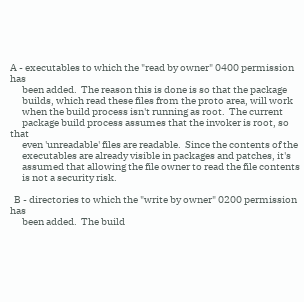A - executables to which the "read by owner" 0400 permission has
      been added.  The reason this is done is so that the package
      builds, which read these files from the proto area, will work
      when the build process isn't running as root.  The current
      package build process assumes that the invoker is root, so that
      even 'unreadable' files are readable.  Since the contents of the
      executables are already visible in packages and patches, it's
      assumed that allowing the file owner to read the file contents
      is not a security risk.

  B - directories to which the "write by owner" 0200 permission has
      been added.  The build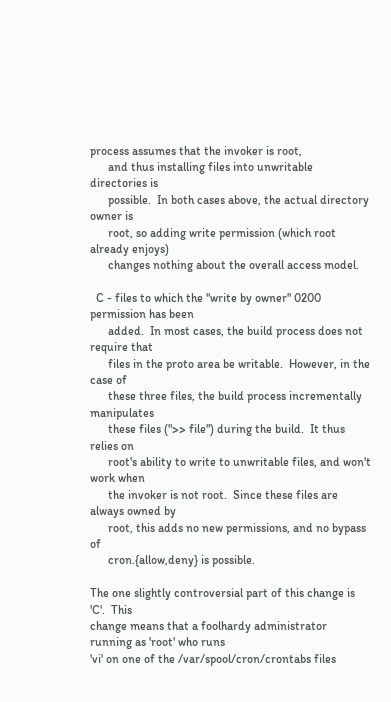process assumes that the invoker is root,
      and thus installing files into unwritable directories is
      possible.  In both cases above, the actual directory owner is
      root, so adding write permission (which root already enjoys)
      changes nothing about the overall access model.

  C - files to which the "write by owner" 0200 permission has been
      added.  In most cases, the build process does not require that
      files in the proto area be writable.  However, in the case of
      these three files, the build process incrementally manipulates
      these files (">> file") during the build.  It thus relies on
      root's ability to write to unwritable files, and won't work when
      the invoker is not root.  Since these files are always owned by
      root, this adds no new permissions, and no bypass of
      cron.{allow,deny} is possible.

The one slightly controversial part of this change is 'C'.  This
change means that a foolhardy administrator running as 'root' who runs
'vi' on one of the /var/spool/cron/crontabs files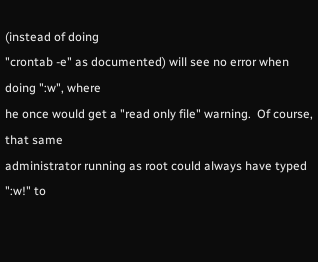(instead of doing
"crontab -e" as documented) will see no error when doing ":w", where
he once would get a "read only file" warning.  Of course, that same
administrator running as root could always have typed ":w!" to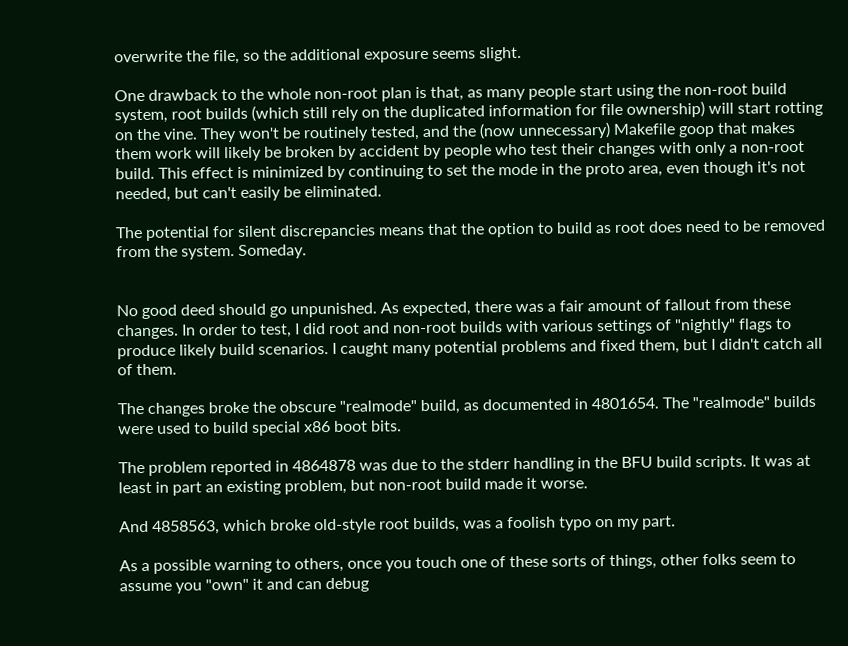overwrite the file, so the additional exposure seems slight.

One drawback to the whole non-root plan is that, as many people start using the non-root build system, root builds (which still rely on the duplicated information for file ownership) will start rotting on the vine. They won't be routinely tested, and the (now unnecessary) Makefile goop that makes them work will likely be broken by accident by people who test their changes with only a non-root build. This effect is minimized by continuing to set the mode in the proto area, even though it's not needed, but can't easily be eliminated.

The potential for silent discrepancies means that the option to build as root does need to be removed from the system. Someday.


No good deed should go unpunished. As expected, there was a fair amount of fallout from these changes. In order to test, I did root and non-root builds with various settings of "nightly" flags to produce likely build scenarios. I caught many potential problems and fixed them, but I didn't catch all of them.

The changes broke the obscure "realmode" build, as documented in 4801654. The "realmode" builds were used to build special x86 boot bits.

The problem reported in 4864878 was due to the stderr handling in the BFU build scripts. It was at least in part an existing problem, but non-root build made it worse.

And 4858563, which broke old-style root builds, was a foolish typo on my part.

As a possible warning to others, once you touch one of these sorts of things, other folks seem to assume you "own" it and can debug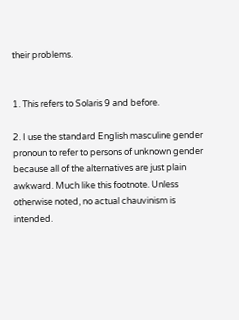their problems.


1. This refers to Solaris 9 and before.

2. I use the standard English masculine gender pronoun to refer to persons of unknown gender because all of the alternatives are just plain awkward. Much like this footnote. Unless otherwise noted, no actual chauvinism is intended.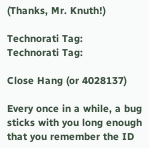(Thanks, Mr. Knuth!)

Technorati Tag:
Technorati Tag:

Close Hang (or 4028137)

Every once in a while, a bug sticks with you long enough that you remember the ID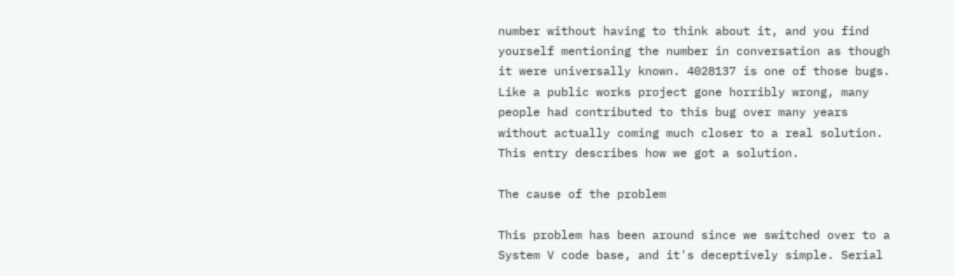number without having to think about it, and you find yourself mentioning the number in conversation as though it were universally known. 4028137 is one of those bugs. Like a public works project gone horribly wrong, many people had contributed to this bug over many years without actually coming much closer to a real solution. This entry describes how we got a solution.

The cause of the problem

This problem has been around since we switched over to a System V code base, and it's deceptively simple. Serial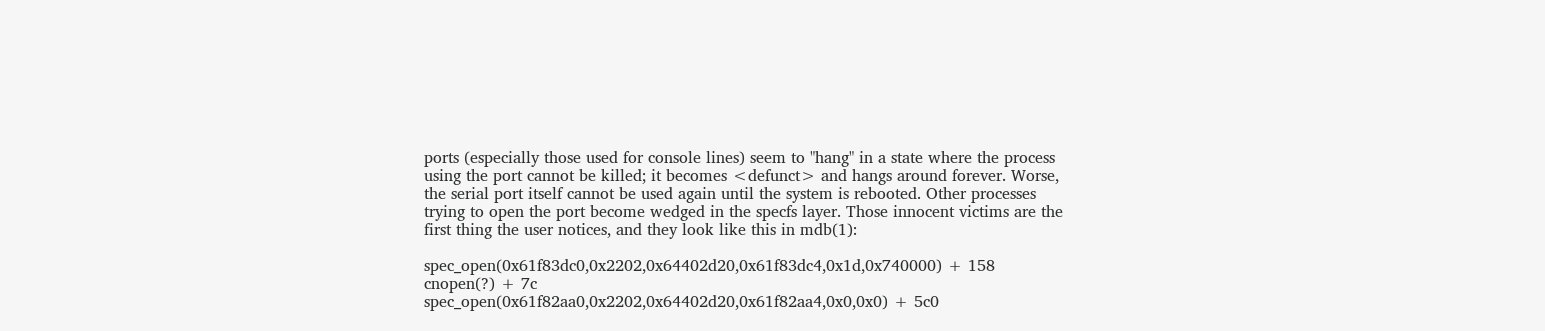ports (especially those used for console lines) seem to "hang" in a state where the process using the port cannot be killed; it becomes <defunct> and hangs around forever. Worse, the serial port itself cannot be used again until the system is rebooted. Other processes trying to open the port become wedged in the specfs layer. Those innocent victims are the first thing the user notices, and they look like this in mdb(1):

spec_open(0x61f83dc0,0x2202,0x64402d20,0x61f83dc4,0x1d,0x740000) + 158
cnopen(?) + 7c
spec_open(0x61f82aa0,0x2202,0x64402d20,0x61f82aa4,0x0,0x0) + 5c0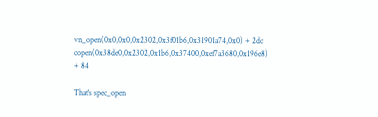vn_open(0x0,0x0,0x2302,0x3f01b6,0x31901a74,0x0) + 2dc
copen(0x38de0,0x2302,0x1b6,0x37400,0xef7a3680,0x196e8) + 84

That's spec_open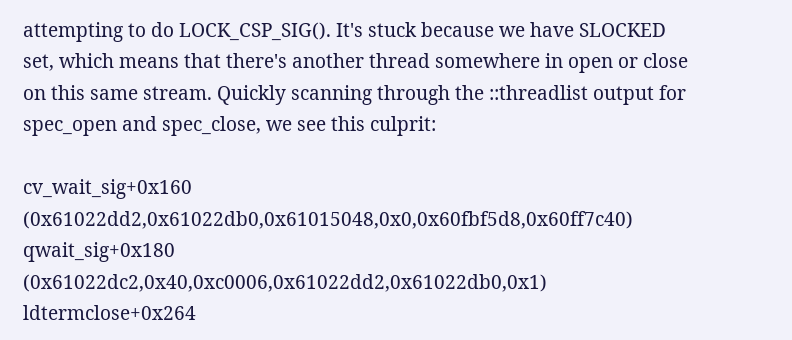attempting to do LOCK_CSP_SIG(). It's stuck because we have SLOCKED set, which means that there's another thread somewhere in open or close on this same stream. Quickly scanning through the ::threadlist output for spec_open and spec_close, we see this culprit:

cv_wait_sig+0x160 (0x61022dd2,0x61022db0,0x61015048,0x0,0x60fbf5d8,0x60ff7c40)
qwait_sig+0x180 (0x61022dc2,0x40,0xc0006,0x61022dd2,0x61022db0,0x1)
ldtermclose+0x264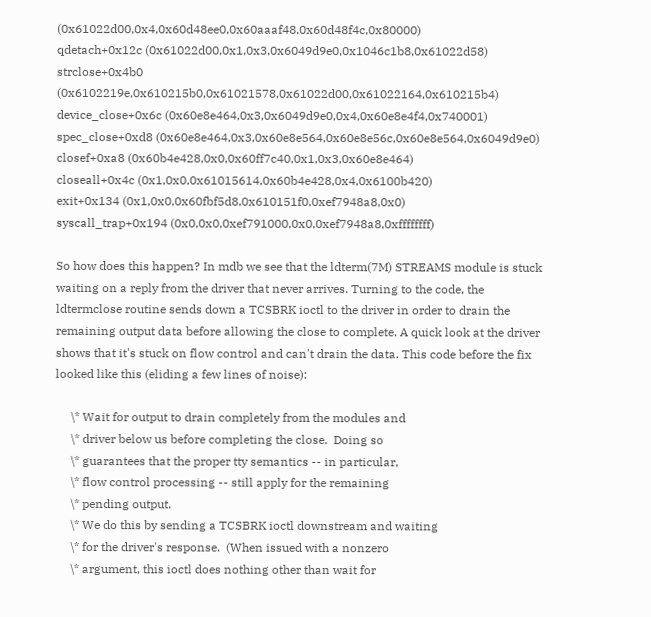(0x61022d00,0x4,0x60d48ee0,0x60aaaf48,0x60d48f4c,0x80000)
qdetach+0x12c (0x61022d00,0x1,0x3,0x6049d9e0,0x1046c1b8,0x61022d58)
strclose+0x4b0 (0x6102219e,0x610215b0,0x61021578,0x61022d00,0x61022164,0x610215b4)
device_close+0x6c (0x60e8e464,0x3,0x6049d9e0,0x4,0x60e8e4f4,0x740001)
spec_close+0xd8 (0x60e8e464,0x3,0x60e8e564,0x60e8e56c,0x60e8e564,0x6049d9e0)
closef+0xa8 (0x60b4e428,0x0,0x60ff7c40,0x1,0x3,0x60e8e464)
closeall+0x4c (0x1,0x0,0x61015614,0x60b4e428,0x4,0x6100b420)
exit+0x134 (0x1,0x0,0x60fbf5d8,0x610151f0,0xef7948a8,0x0)
syscall_trap+0x194 (0x0,0x0,0xef791000,0x0,0xef7948a8,0xffffffff)

So how does this happen? In mdb we see that the ldterm(7M) STREAMS module is stuck waiting on a reply from the driver that never arrives. Turning to the code, the ldtermclose routine sends down a TCSBRK ioctl to the driver in order to drain the remaining output data before allowing the close to complete. A quick look at the driver shows that it's stuck on flow control and can't drain the data. This code before the fix looked like this (eliding a few lines of noise):

     \* Wait for output to drain completely from the modules and
     \* driver below us before completing the close.  Doing so
     \* guarantees that the proper tty semantics -- in particular,
     \* flow control processing -- still apply for the remaining
     \* pending output.
     \* We do this by sending a TCSBRK ioctl downstream and waiting
     \* for the driver's response.  (When issued with a nonzero
     \* argument, this ioctl does nothing other than wait for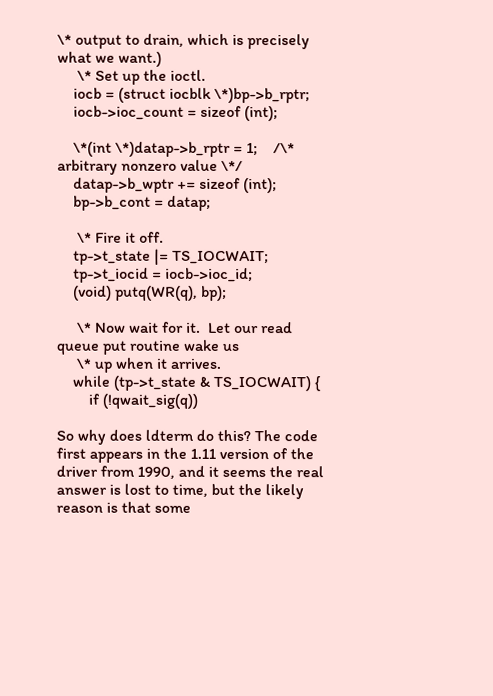\* output to drain, which is precisely what we want.)
     \* Set up the ioctl.
    iocb = (struct iocblk \*)bp->b_rptr;
    iocb->ioc_count = sizeof (int);

    \*(int \*)datap->b_rptr = 1;    /\* arbitrary nonzero value \*/
    datap->b_wptr += sizeof (int);
    bp->b_cont = datap;

     \* Fire it off.
    tp->t_state |= TS_IOCWAIT;
    tp->t_iocid = iocb->ioc_id;
    (void) putq(WR(q), bp);

     \* Now wait for it.  Let our read queue put routine wake us
     \* up when it arrives.
    while (tp->t_state & TS_IOCWAIT) {
        if (!qwait_sig(q))

So why does ldterm do this? The code first appears in the 1.11 version of the driver from 1990, and it seems the real answer is lost to time, but the likely reason is that some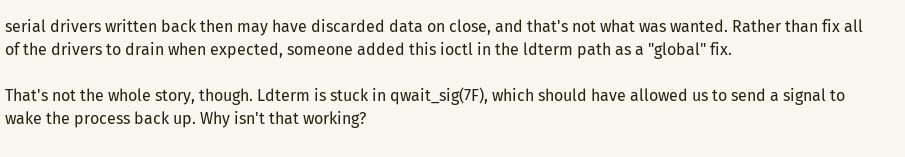serial drivers written back then may have discarded data on close, and that's not what was wanted. Rather than fix all of the drivers to drain when expected, someone added this ioctl in the ldterm path as a "global" fix.

That's not the whole story, though. Ldterm is stuck in qwait_sig(7F), which should have allowed us to send a signal to wake the process back up. Why isn't that working?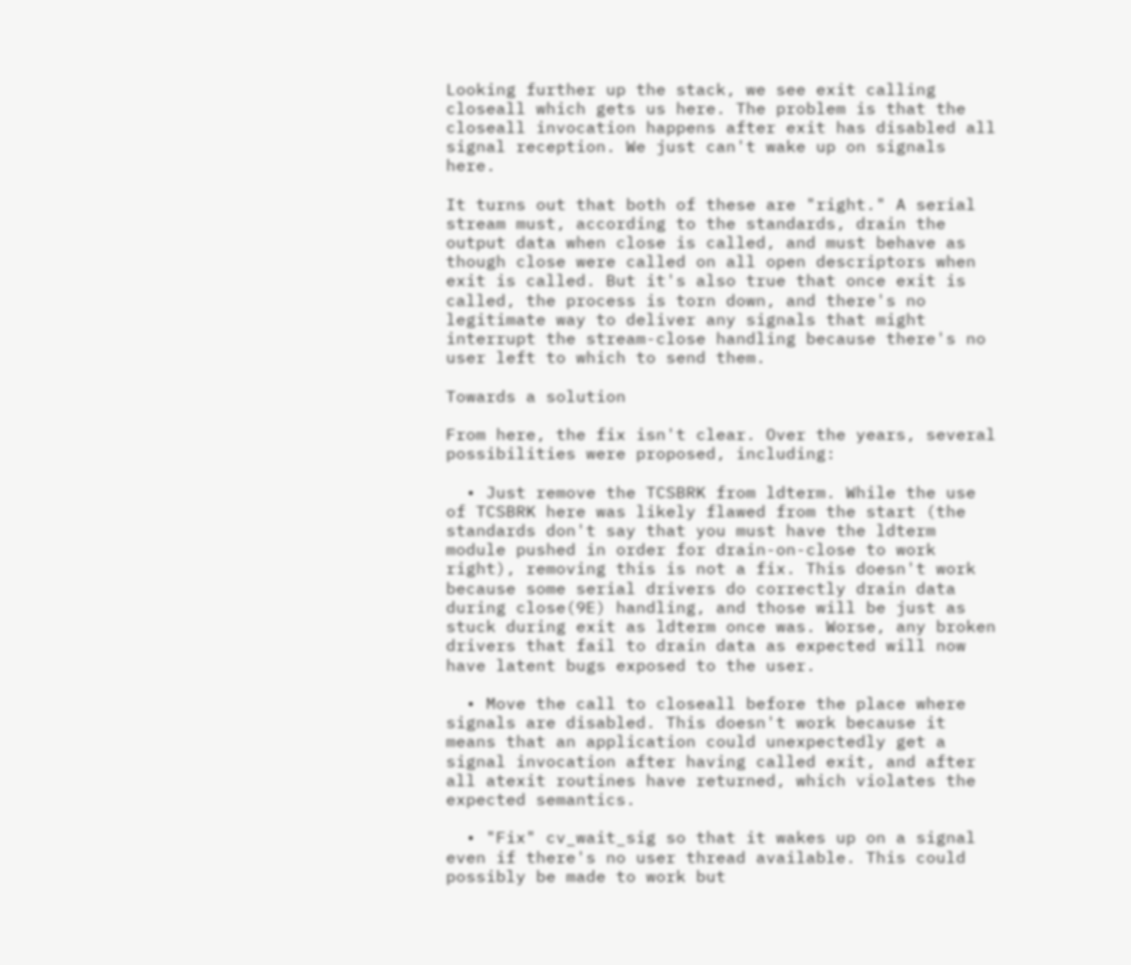Looking further up the stack, we see exit calling closeall which gets us here. The problem is that the closeall invocation happens after exit has disabled all signal reception. We just can't wake up on signals here.

It turns out that both of these are "right." A serial stream must, according to the standards, drain the output data when close is called, and must behave as though close were called on all open descriptors when exit is called. But it's also true that once exit is called, the process is torn down, and there's no legitimate way to deliver any signals that might interrupt the stream-close handling because there's no user left to which to send them.

Towards a solution

From here, the fix isn't clear. Over the years, several possibilities were proposed, including:

  • Just remove the TCSBRK from ldterm. While the use of TCSBRK here was likely flawed from the start (the standards don't say that you must have the ldterm module pushed in order for drain-on-close to work right), removing this is not a fix. This doesn't work because some serial drivers do correctly drain data during close(9E) handling, and those will be just as stuck during exit as ldterm once was. Worse, any broken drivers that fail to drain data as expected will now have latent bugs exposed to the user.

  • Move the call to closeall before the place where signals are disabled. This doesn't work because it means that an application could unexpectedly get a signal invocation after having called exit, and after all atexit routines have returned, which violates the expected semantics.

  • "Fix" cv_wait_sig so that it wakes up on a signal even if there's no user thread available. This could possibly be made to work but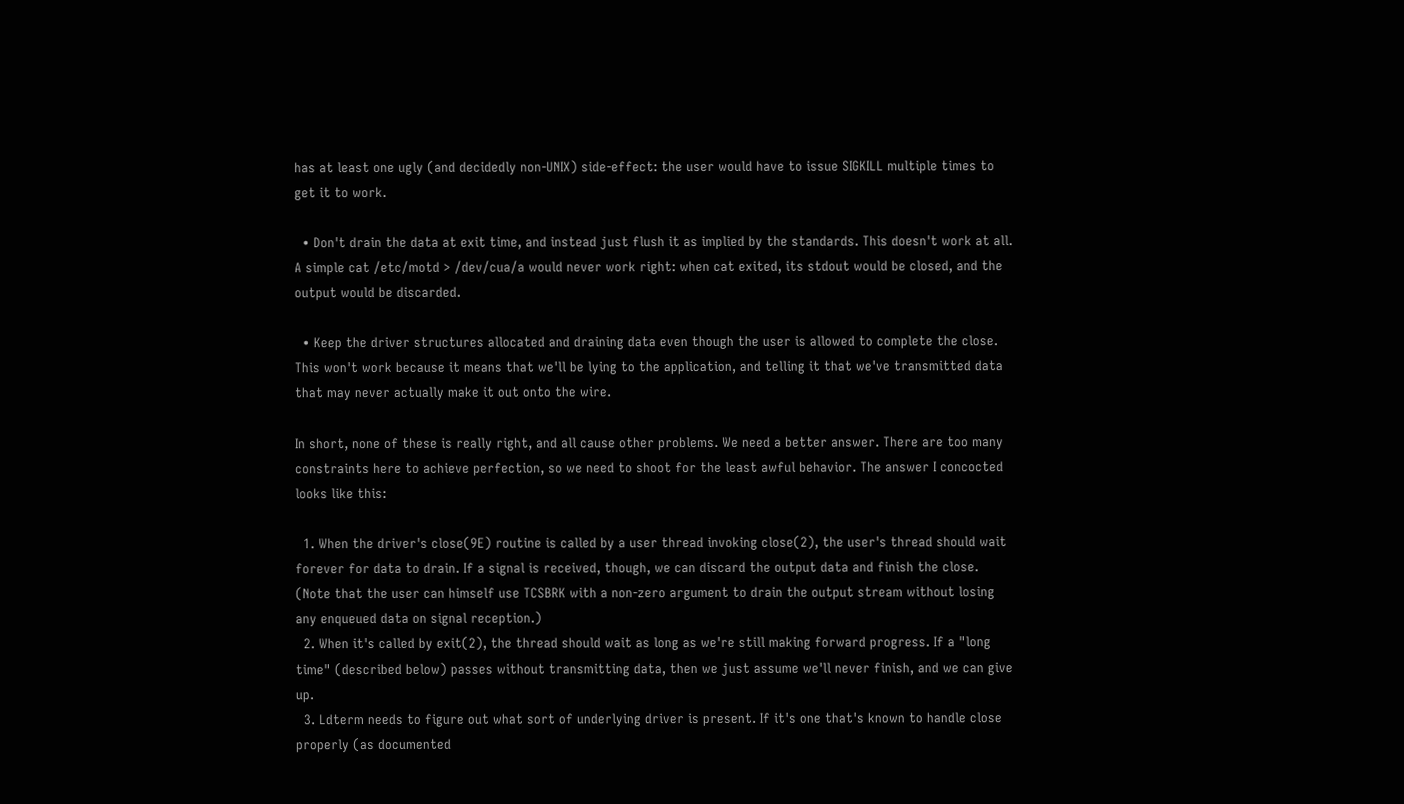has at least one ugly (and decidedly non-UNIX) side-effect: the user would have to issue SIGKILL multiple times to get it to work.

  • Don't drain the data at exit time, and instead just flush it as implied by the standards. This doesn't work at all. A simple cat /etc/motd > /dev/cua/a would never work right: when cat exited, its stdout would be closed, and the output would be discarded.

  • Keep the driver structures allocated and draining data even though the user is allowed to complete the close. This won't work because it means that we'll be lying to the application, and telling it that we've transmitted data that may never actually make it out onto the wire.

In short, none of these is really right, and all cause other problems. We need a better answer. There are too many constraints here to achieve perfection, so we need to shoot for the least awful behavior. The answer I concocted looks like this:

  1. When the driver's close(9E) routine is called by a user thread invoking close(2), the user's thread should wait forever for data to drain. If a signal is received, though, we can discard the output data and finish the close. (Note that the user can himself use TCSBRK with a non-zero argument to drain the output stream without losing any enqueued data on signal reception.)
  2. When it's called by exit(2), the thread should wait as long as we're still making forward progress. If a "long time" (described below) passes without transmitting data, then we just assume we'll never finish, and we can give up.
  3. Ldterm needs to figure out what sort of underlying driver is present. If it's one that's known to handle close properly (as documented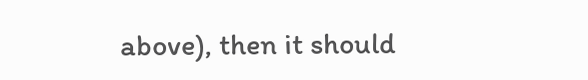above), then it should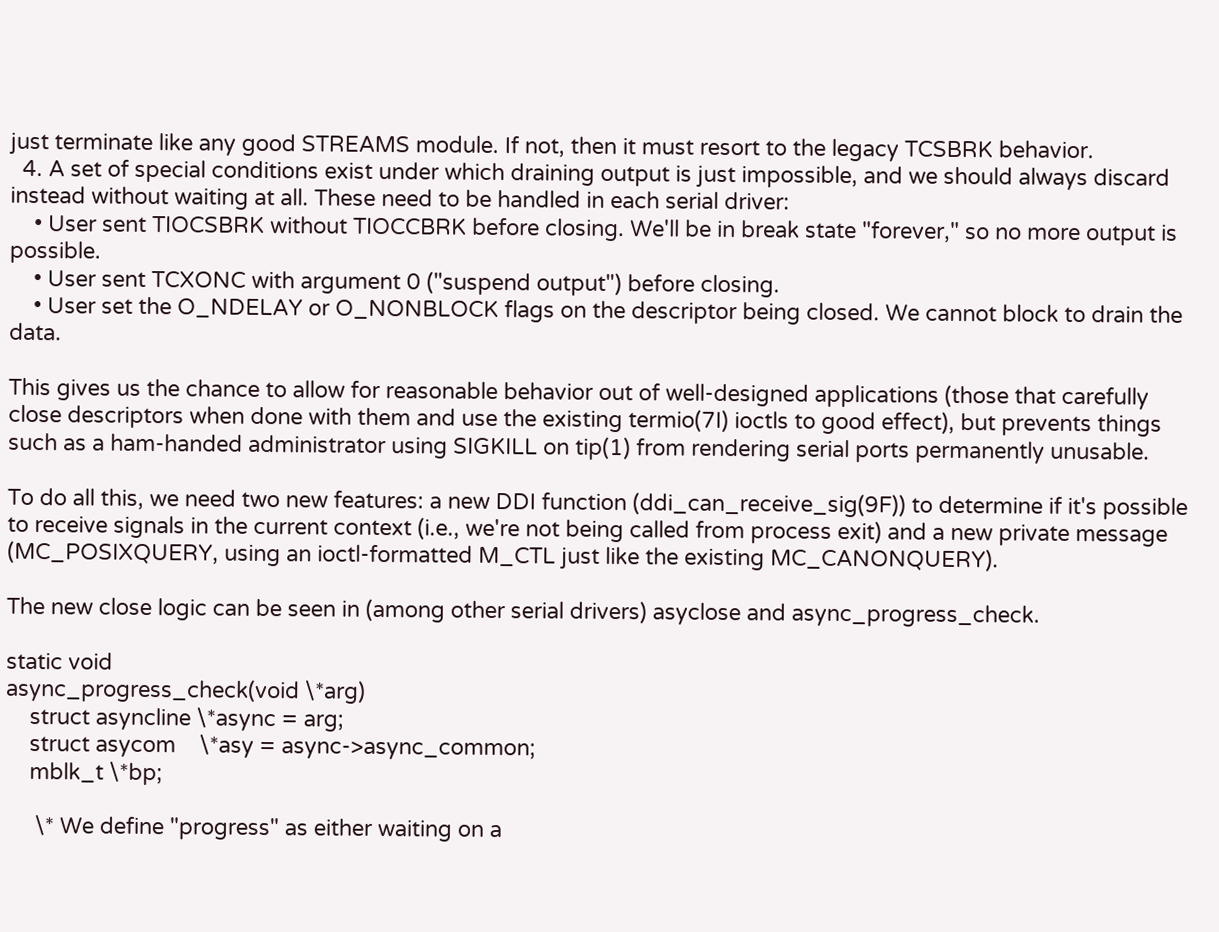just terminate like any good STREAMS module. If not, then it must resort to the legacy TCSBRK behavior.
  4. A set of special conditions exist under which draining output is just impossible, and we should always discard instead without waiting at all. These need to be handled in each serial driver:
    • User sent TIOCSBRK without TIOCCBRK before closing. We'll be in break state "forever," so no more output is possible.
    • User sent TCXONC with argument 0 ("suspend output") before closing.
    • User set the O_NDELAY or O_NONBLOCK flags on the descriptor being closed. We cannot block to drain the data.

This gives us the chance to allow for reasonable behavior out of well-designed applications (those that carefully close descriptors when done with them and use the existing termio(7I) ioctls to good effect), but prevents things such as a ham-handed administrator using SIGKILL on tip(1) from rendering serial ports permanently unusable.

To do all this, we need two new features: a new DDI function (ddi_can_receive_sig(9F)) to determine if it's possible to receive signals in the current context (i.e., we're not being called from process exit) and a new private message (MC_POSIXQUERY, using an ioctl-formatted M_CTL just like the existing MC_CANONQUERY).

The new close logic can be seen in (among other serial drivers) asyclose and async_progress_check.

static void
async_progress_check(void \*arg)
    struct asyncline \*async = arg;
    struct asycom    \*asy = async->async_common;
    mblk_t \*bp;

     \* We define "progress" as either waiting on a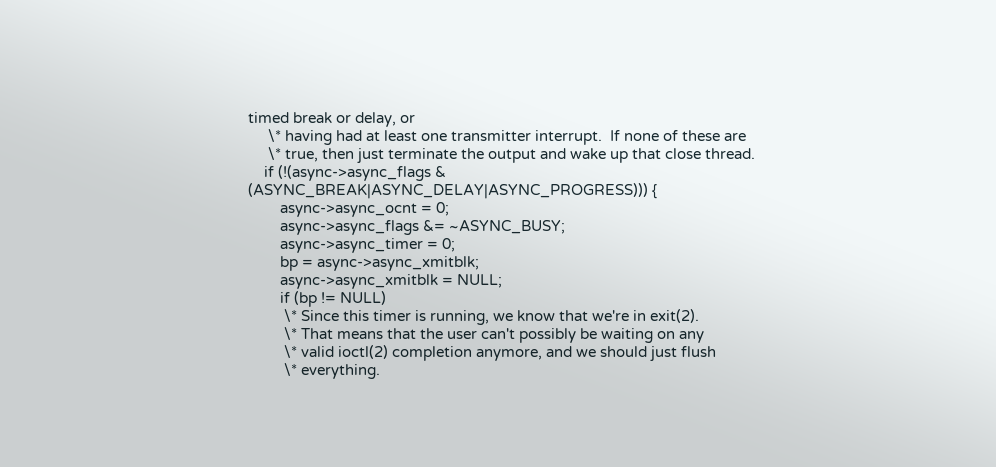timed break or delay, or
     \* having had at least one transmitter interrupt.  If none of these are
     \* true, then just terminate the output and wake up that close thread.
    if (!(async->async_flags & (ASYNC_BREAK|ASYNC_DELAY|ASYNC_PROGRESS))) {
        async->async_ocnt = 0;
        async->async_flags &= ~ASYNC_BUSY;
        async->async_timer = 0;
        bp = async->async_xmitblk;
        async->async_xmitblk = NULL;
        if (bp != NULL)
         \* Since this timer is running, we know that we're in exit(2).
         \* That means that the user can't possibly be waiting on any
         \* valid ioctl(2) completion anymore, and we should just flush
         \* everything.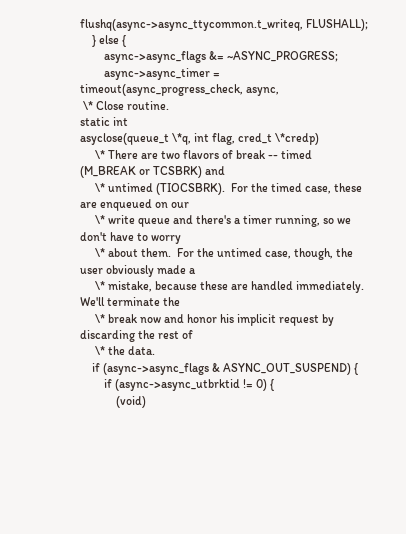flushq(async->async_ttycommon.t_writeq, FLUSHALL);
    } else {
        async->async_flags &= ~ASYNC_PROGRESS;
        async->async_timer = timeout(async_progress_check, async,
 \* Close routine.
static int
asyclose(queue_t \*q, int flag, cred_t \*credp)
     \* There are two flavors of break -- timed (M_BREAK or TCSBRK) and
     \* untimed (TIOCSBRK).  For the timed case, these are enqueued on our
     \* write queue and there's a timer running, so we don't have to worry
     \* about them.  For the untimed case, though, the user obviously made a
     \* mistake, because these are handled immediately.  We'll terminate the
     \* break now and honor his implicit request by discarding the rest of
     \* the data.
    if (async->async_flags & ASYNC_OUT_SUSPEND) {
        if (async->async_utbrktid != 0) {
            (void)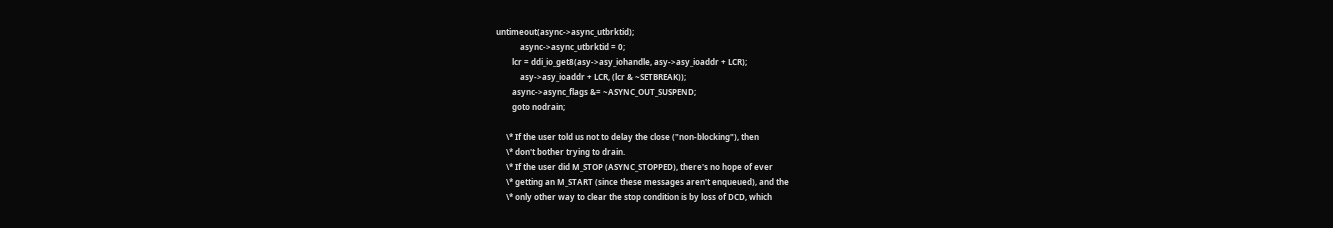untimeout(async->async_utbrktid);
            async->async_utbrktid = 0;
        lcr = ddi_io_get8(asy->asy_iohandle, asy->asy_ioaddr + LCR);
            asy->asy_ioaddr + LCR, (lcr & ~SETBREAK));
        async->async_flags &= ~ASYNC_OUT_SUSPEND;
        goto nodrain;

     \* If the user told us not to delay the close ("non-blocking"), then
     \* don't bother trying to drain.
     \* If the user did M_STOP (ASYNC_STOPPED), there's no hope of ever
     \* getting an M_START (since these messages aren't enqueued), and the
     \* only other way to clear the stop condition is by loss of DCD, which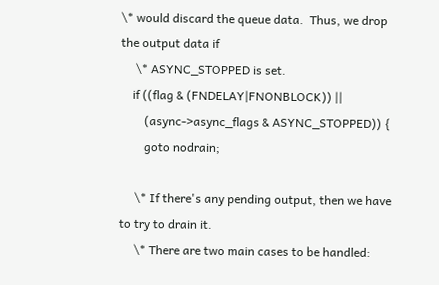\* would discard the queue data.  Thus, we drop the output data if
     \* ASYNC_STOPPED is set.
    if ((flag & (FNDELAY|FNONBLOCK)) ||
        (async->async_flags & ASYNC_STOPPED)) {
        goto nodrain;

     \* If there's any pending output, then we have to try to drain it.
     \* There are two main cases to be handled: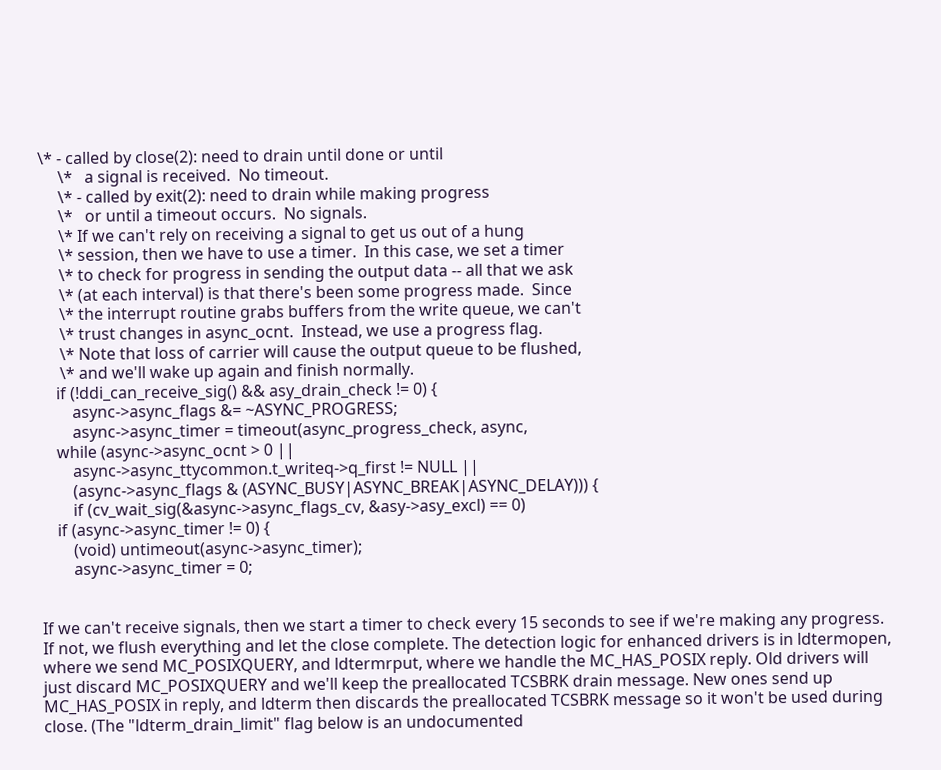\* - called by close(2): need to drain until done or until
     \*   a signal is received.  No timeout.
     \* - called by exit(2): need to drain while making progress
     \*   or until a timeout occurs.  No signals.
     \* If we can't rely on receiving a signal to get us out of a hung
     \* session, then we have to use a timer.  In this case, we set a timer
     \* to check for progress in sending the output data -- all that we ask
     \* (at each interval) is that there's been some progress made.  Since
     \* the interrupt routine grabs buffers from the write queue, we can't
     \* trust changes in async_ocnt.  Instead, we use a progress flag.
     \* Note that loss of carrier will cause the output queue to be flushed,
     \* and we'll wake up again and finish normally.
    if (!ddi_can_receive_sig() && asy_drain_check != 0) {
        async->async_flags &= ~ASYNC_PROGRESS;
        async->async_timer = timeout(async_progress_check, async,
    while (async->async_ocnt > 0 ||
        async->async_ttycommon.t_writeq->q_first != NULL ||
        (async->async_flags & (ASYNC_BUSY|ASYNC_BREAK|ASYNC_DELAY))) {
        if (cv_wait_sig(&async->async_flags_cv, &asy->asy_excl) == 0)
    if (async->async_timer != 0) {
        (void) untimeout(async->async_timer);
        async->async_timer = 0;


If we can't receive signals, then we start a timer to check every 15 seconds to see if we're making any progress. If not, we flush everything and let the close complete. The detection logic for enhanced drivers is in ldtermopen, where we send MC_POSIXQUERY, and ldtermrput, where we handle the MC_HAS_POSIX reply. Old drivers will just discard MC_POSIXQUERY and we'll keep the preallocated TCSBRK drain message. New ones send up MC_HAS_POSIX in reply, and ldterm then discards the preallocated TCSBRK message so it won't be used during close. (The "ldterm_drain_limit" flag below is an undocumented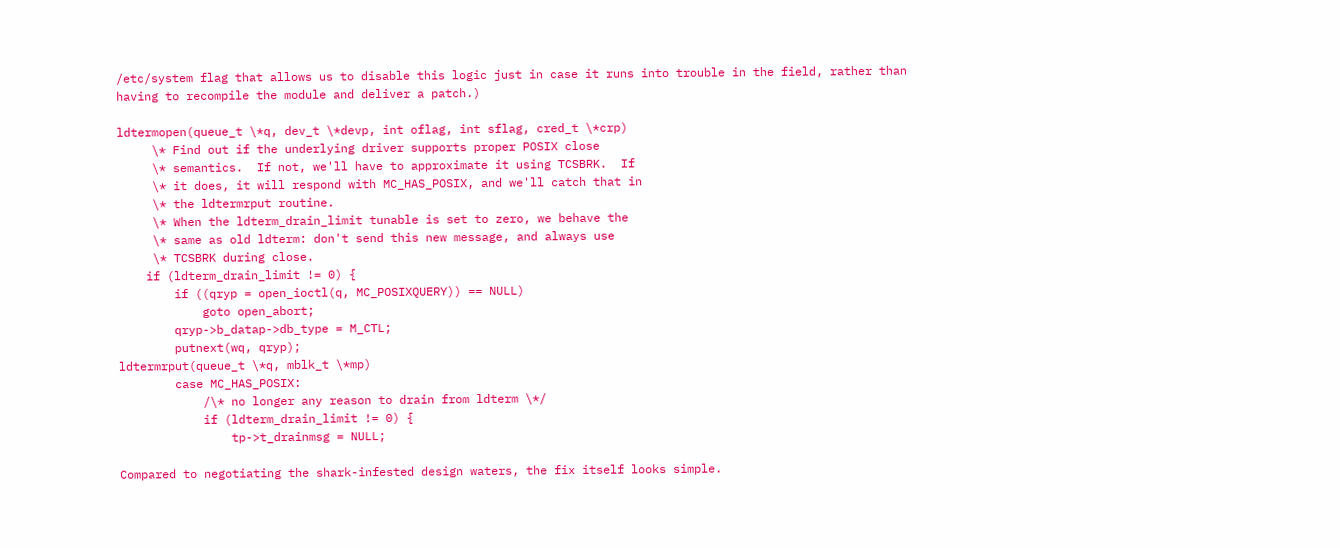/etc/system flag that allows us to disable this logic just in case it runs into trouble in the field, rather than having to recompile the module and deliver a patch.)

ldtermopen(queue_t \*q, dev_t \*devp, int oflag, int sflag, cred_t \*crp)
     \* Find out if the underlying driver supports proper POSIX close
     \* semantics.  If not, we'll have to approximate it using TCSBRK.  If
     \* it does, it will respond with MC_HAS_POSIX, and we'll catch that in
     \* the ldtermrput routine.
     \* When the ldterm_drain_limit tunable is set to zero, we behave the
     \* same as old ldterm: don't send this new message, and always use
     \* TCSBRK during close.
    if (ldterm_drain_limit != 0) {
        if ((qryp = open_ioctl(q, MC_POSIXQUERY)) == NULL)
            goto open_abort;
        qryp->b_datap->db_type = M_CTL;
        putnext(wq, qryp);
ldtermrput(queue_t \*q, mblk_t \*mp)
        case MC_HAS_POSIX:
            /\* no longer any reason to drain from ldterm \*/
            if (ldterm_drain_limit != 0) {
                tp->t_drainmsg = NULL;

Compared to negotiating the shark-infested design waters, the fix itself looks simple.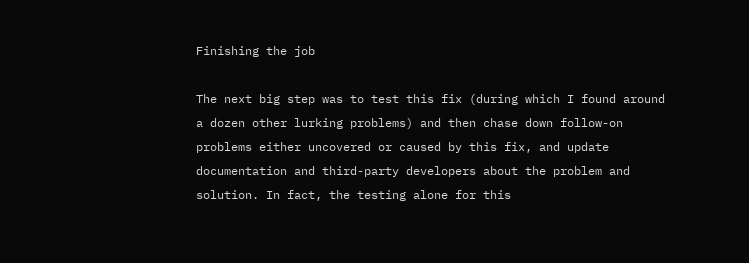Finishing the job

The next big step was to test this fix (during which I found around a dozen other lurking problems) and then chase down follow-on problems either uncovered or caused by this fix, and update documentation and third-party developers about the problem and solution. In fact, the testing alone for this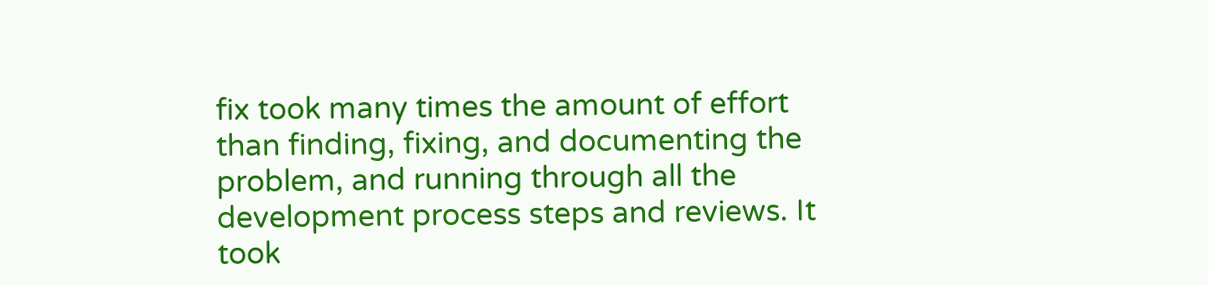fix took many times the amount of effort than finding, fixing, and documenting the problem, and running through all the development process steps and reviews. It took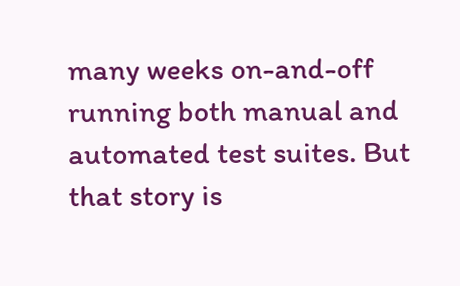many weeks on-and-off running both manual and automated test suites. But that story is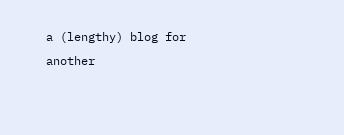a (lengthy) blog for another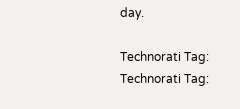day.

Technorati Tag:
Technorati Tag: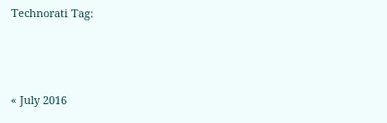Technorati Tag:



« July 2016